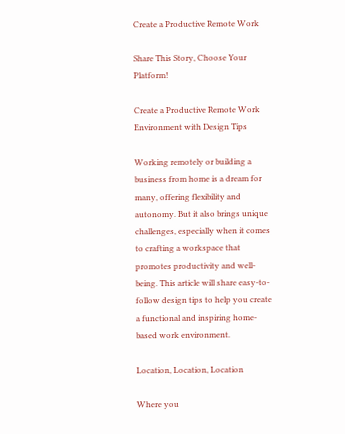Create a Productive Remote Work

Share This Story, Choose Your Platform!

Create a Productive Remote Work Environment with Design Tips

Working remotely or building a business from home is a dream for many, offering flexibility and autonomy. But it also brings unique challenges, especially when it comes to crafting a workspace that promotes productivity and well-being. This article will share easy-to-follow design tips to help you create a functional and inspiring home-based work environment.

Location, Location, Location

Where you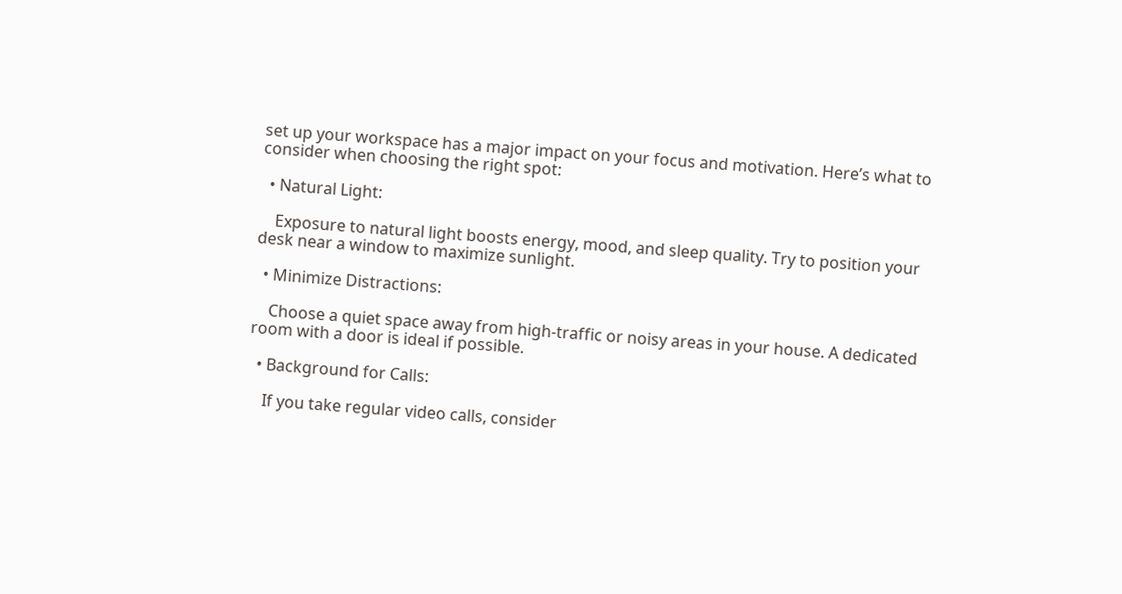set up your workspace has a major impact on your focus and motivation. Here’s what to consider when choosing the right spot:

  • Natural Light:

    Exposure to natural light boosts energy, mood, and sleep quality. Try to position your desk near a window to maximize sunlight.

  • Minimize Distractions:

    Choose a quiet space away from high-traffic or noisy areas in your house. A dedicated room with a door is ideal if possible.

  • Background for Calls:

    If you take regular video calls, consider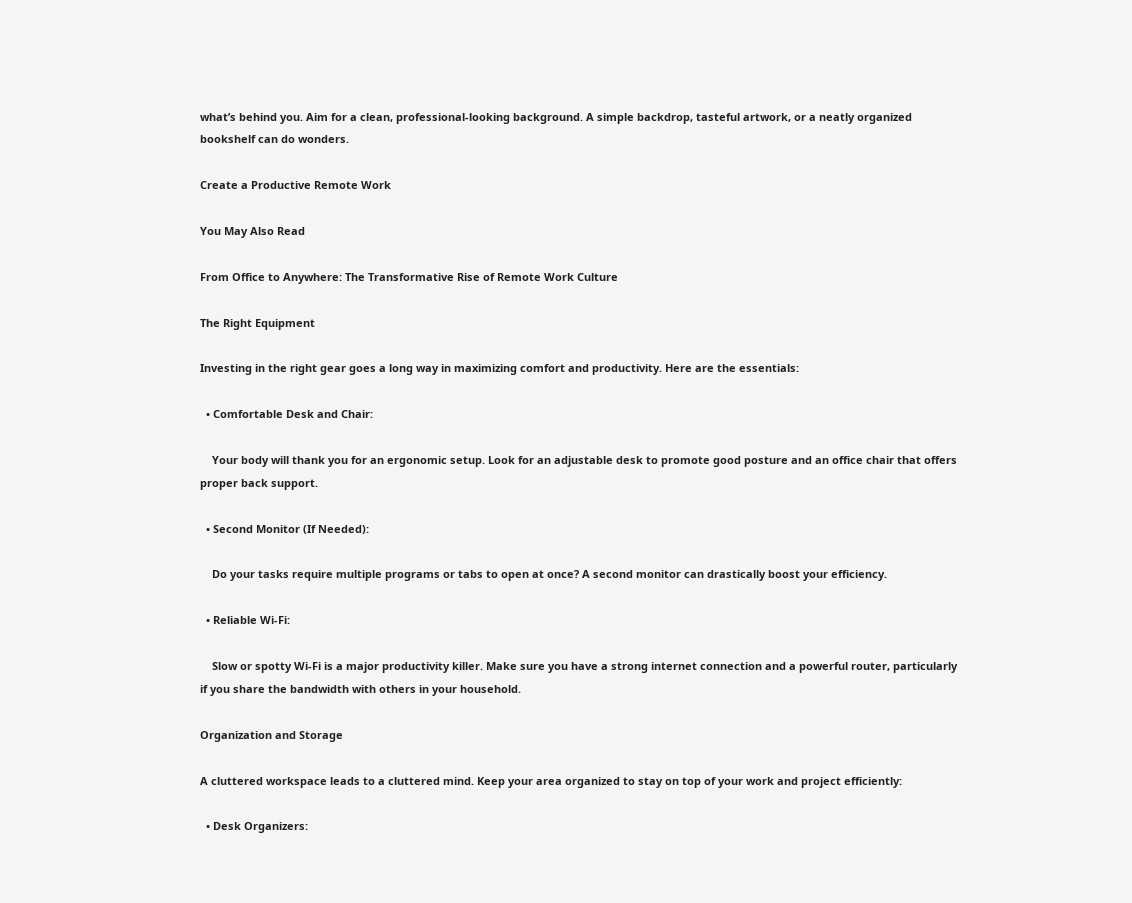what’s behind you. Aim for a clean, professional-looking background. A simple backdrop, tasteful artwork, or a neatly organized bookshelf can do wonders.

Create a Productive Remote Work

You May Also Read

From Office to Anywhere: The Transformative Rise of Remote Work Culture

The Right Equipment

Investing in the right gear goes a long way in maximizing comfort and productivity. Here are the essentials:

  • Comfortable Desk and Chair:

    Your body will thank you for an ergonomic setup. Look for an adjustable desk to promote good posture and an office chair that offers proper back support.

  • Second Monitor (If Needed):

    Do your tasks require multiple programs or tabs to open at once? A second monitor can drastically boost your efficiency.

  • Reliable Wi-Fi:

    Slow or spotty Wi-Fi is a major productivity killer. Make sure you have a strong internet connection and a powerful router, particularly if you share the bandwidth with others in your household.

Organization and Storage

A cluttered workspace leads to a cluttered mind. Keep your area organized to stay on top of your work and project efficiently:

  • Desk Organizers: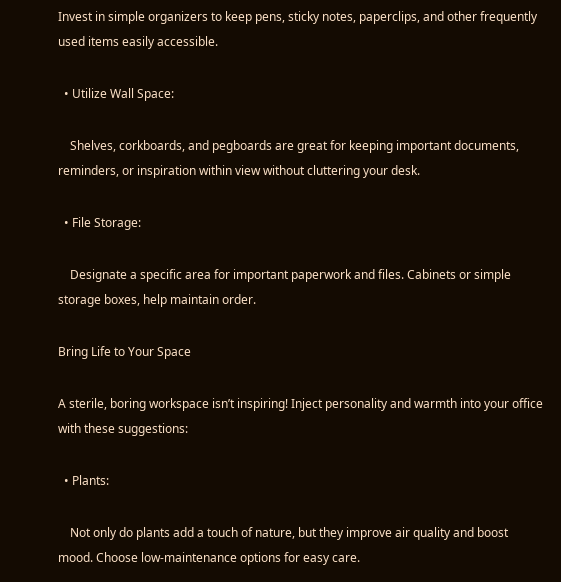Invest in simple organizers to keep pens, sticky notes, paperclips, and other frequently used items easily accessible.

  • Utilize Wall Space:

    Shelves, corkboards, and pegboards are great for keeping important documents, reminders, or inspiration within view without cluttering your desk.

  • File Storage:

    Designate a specific area for important paperwork and files. Cabinets or simple storage boxes, help maintain order.

Bring Life to Your Space

A sterile, boring workspace isn’t inspiring! Inject personality and warmth into your office with these suggestions:

  • Plants:

    Not only do plants add a touch of nature, but they improve air quality and boost mood. Choose low-maintenance options for easy care.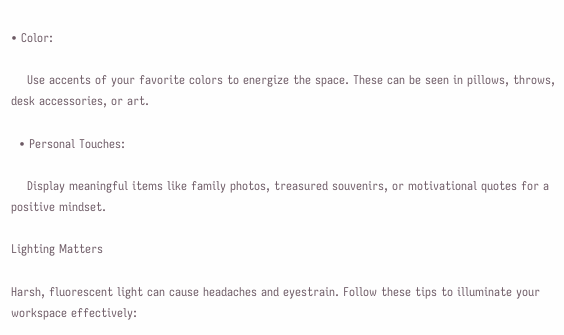• Color:

    Use accents of your favorite colors to energize the space. These can be seen in pillows, throws, desk accessories, or art.

  • Personal Touches:

    Display meaningful items like family photos, treasured souvenirs, or motivational quotes for a positive mindset.

Lighting Matters

Harsh, fluorescent light can cause headaches and eyestrain. Follow these tips to illuminate your workspace effectively: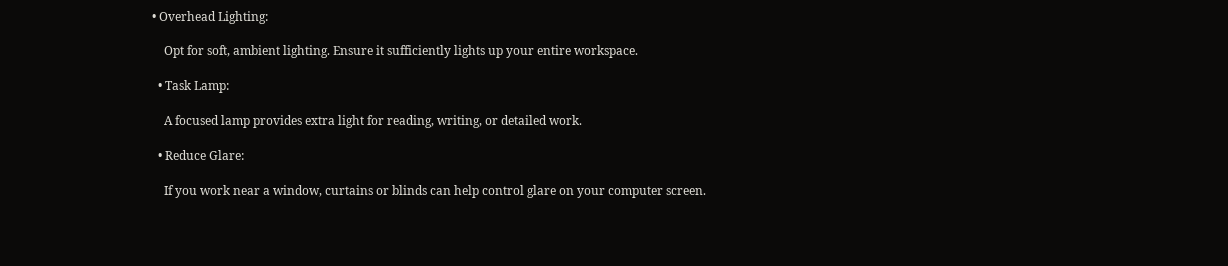• Overhead Lighting:

    Opt for soft, ambient lighting. Ensure it sufficiently lights up your entire workspace.

  • Task Lamp:

    A focused lamp provides extra light for reading, writing, or detailed work.

  • Reduce Glare:

    If you work near a window, curtains or blinds can help control glare on your computer screen.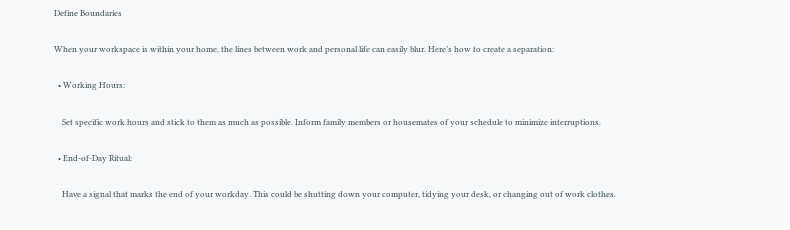Define Boundaries

When your workspace is within your home, the lines between work and personal life can easily blur. Here’s how to create a separation:

  • Working Hours:

    Set specific work hours and stick to them as much as possible. Inform family members or housemates of your schedule to minimize interruptions.

  • End-of-Day Ritual:

    Have a signal that marks the end of your workday. This could be shutting down your computer, tidying your desk, or changing out of work clothes.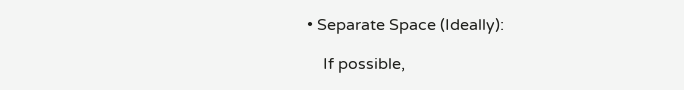• Separate Space (Ideally):

    If possible,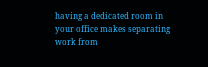having a dedicated room in your office makes separating work from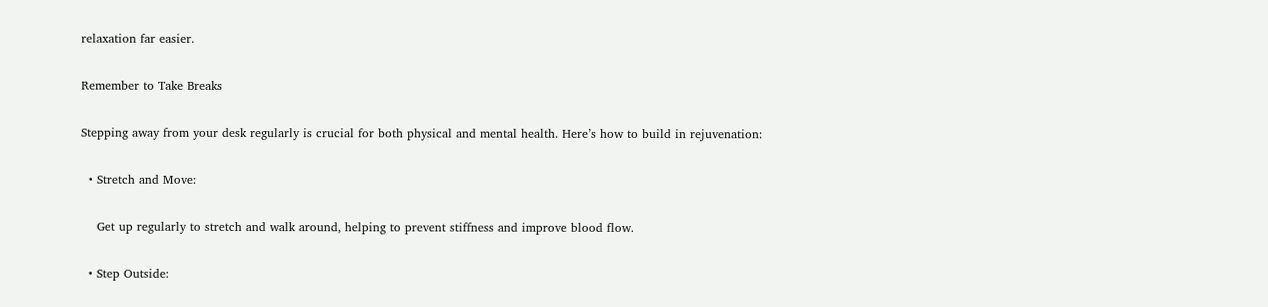relaxation far easier.

Remember to Take Breaks

Stepping away from your desk regularly is crucial for both physical and mental health. Here’s how to build in rejuvenation:

  • Stretch and Move:

    Get up regularly to stretch and walk around, helping to prevent stiffness and improve blood flow.

  • Step Outside: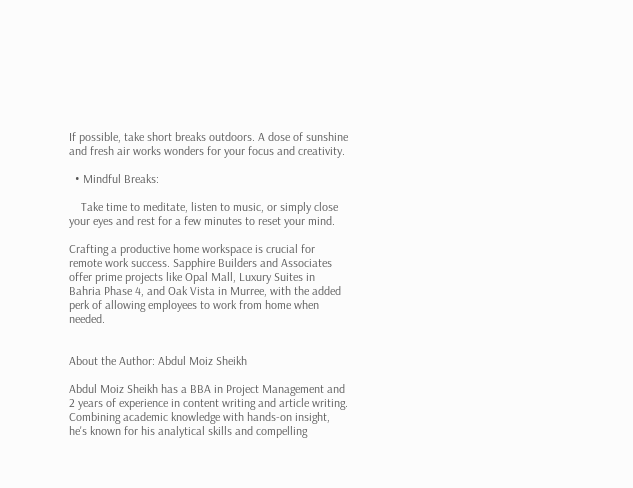If possible, take short breaks outdoors. A dose of sunshine and fresh air works wonders for your focus and creativity.

  • Mindful Breaks:

    Take time to meditate, listen to music, or simply close your eyes and rest for a few minutes to reset your mind.

Crafting a productive home workspace is crucial for remote work success. Sapphire Builders and Associates offer prime projects like Opal Mall, Luxury Suites in Bahria Phase 4, and Oak Vista in Murree, with the added perk of allowing employees to work from home when needed.


About the Author: Abdul Moiz Sheikh

Abdul Moiz Sheikh has a BBA in Project Management and 2 years of experience in content writing and article writing. Combining academic knowledge with hands-on insight, he's known for his analytical skills and compelling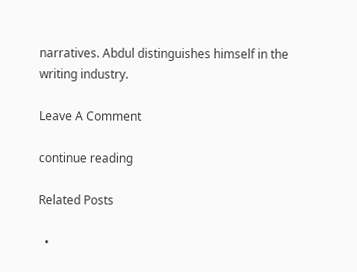narratives. Abdul distinguishes himself in the writing industry.

Leave A Comment

continue reading

Related Posts

  •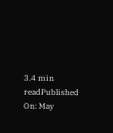3.4 min readPublished On: May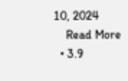10, 2024
    Read More
  • 3.9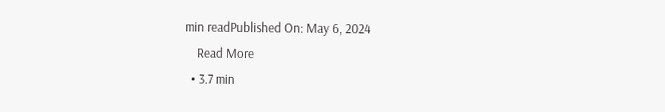min readPublished On: May 6, 2024
    Read More
  • 3.7 min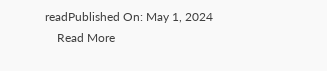readPublished On: May 1, 2024
    Read More